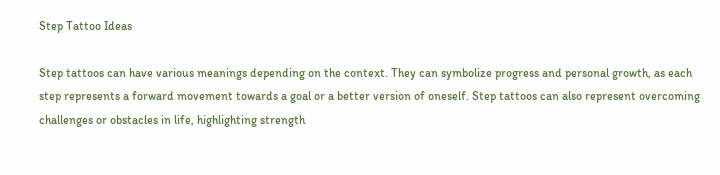Step Tattoo Ideas

Step tattoos can have various meanings depending on the context. They can symbolize progress and personal growth, as each step represents a forward movement towards a goal or a better version of oneself. Step tattoos can also represent overcoming challenges or obstacles in life, highlighting strength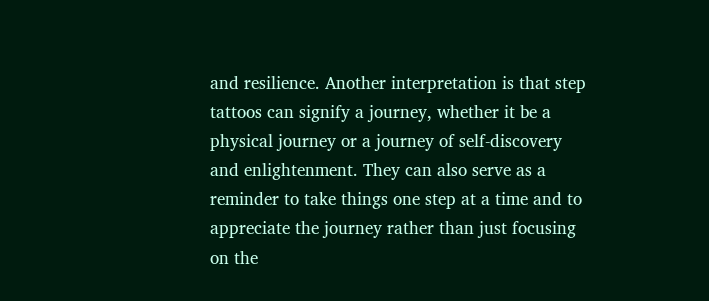and resilience. Another interpretation is that step tattoos can signify a journey, whether it be a physical journey or a journey of self-discovery and enlightenment. They can also serve as a reminder to take things one step at a time and to appreciate the journey rather than just focusing on the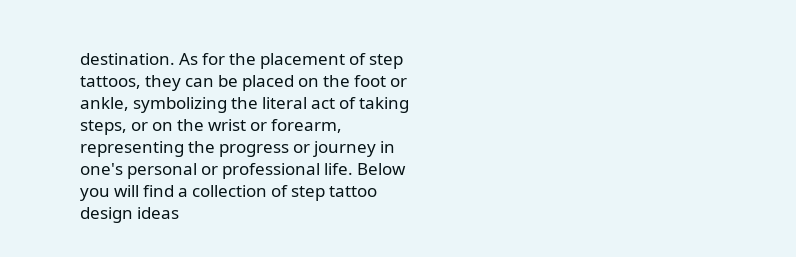destination. As for the placement of step tattoos, they can be placed on the foot or ankle, symbolizing the literal act of taking steps, or on the wrist or forearm, representing the progress or journey in one's personal or professional life. Below you will find a collection of step tattoo design ideas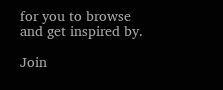for you to browse and get inspired by.

Join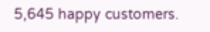5,645 happy customers.